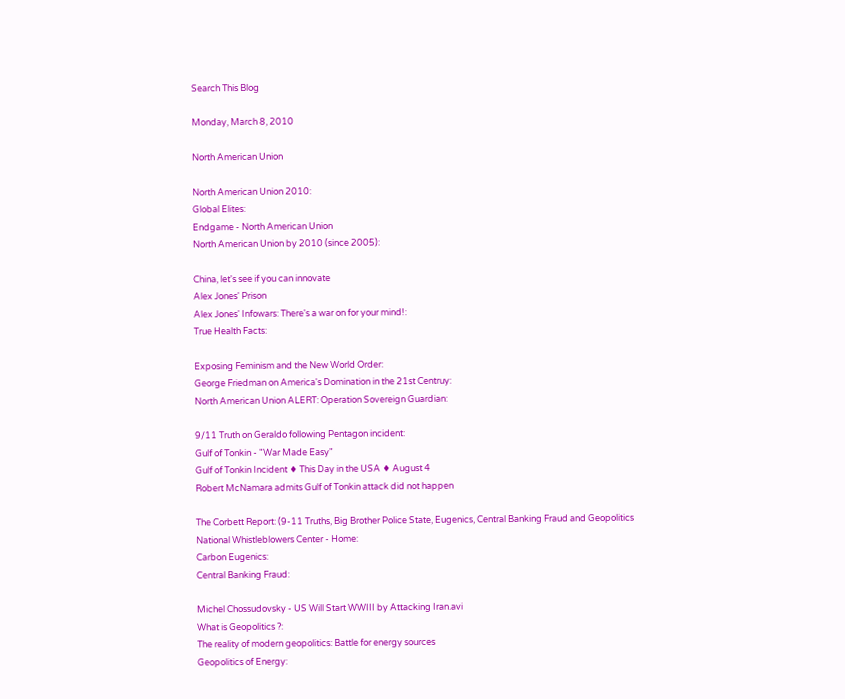Search This Blog

Monday, March 8, 2010

North American Union

North American Union 2010:
Global Elites:
Endgame - North American Union
North American Union by 2010 (since 2005):

China, let's see if you can innovate
Alex Jones' Prison
Alex Jones' Infowars: There's a war on for your mind!:
True Health Facts:

Exposing Feminism and the New World Order:
George Friedman on America's Domination in the 21st Centruy:
North American Union ALERT: Operation Sovereign Guardian:

9/11 Truth on Geraldo following Pentagon incident:
Gulf of Tonkin - "War Made Easy"
Gulf of Tonkin Incident ♦ This Day in the USA ♦ August 4
Robert McNamara admits Gulf of Tonkin attack did not happen

The Corbett Report: (9-11 Truths, Big Brother Police State, Eugenics, Central Banking Fraud and Geopolitics
National Whistleblowers Center - Home:
Carbon Eugenics:
Central Banking Fraud:

Michel Chossudovsky - US Will Start WWIII by Attacking Iran.avi
What is Geopolitics ?:
The reality of modern geopolitics: Battle for energy sources
Geopolitics of Energy: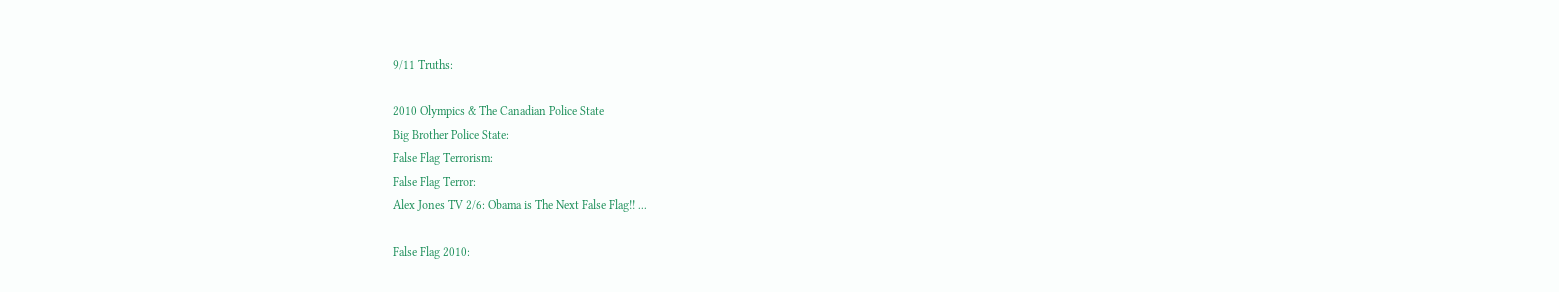9/11 Truths:

2010 Olympics & The Canadian Police State
Big Brother Police State:
False Flag Terrorism:
False Flag Terror:
Alex Jones TV 2/6: Obama is The Next False Flag!! ...

False Flag 2010: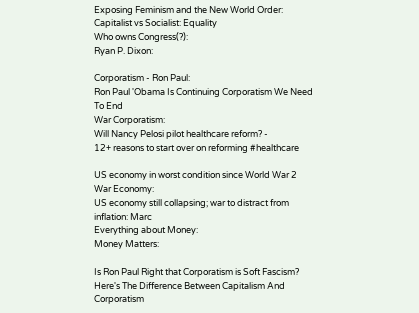Exposing Feminism and the New World Order:
Capitalist vs Socialist: Equality
Who owns Congress(?):
Ryan P. Dixon:

Corporatism - Ron Paul:
Ron Paul 'Obama Is Continuing Corporatism We Need To End
War Corporatism:
Will Nancy Pelosi pilot healthcare reform? -
12+ reasons to start over on reforming #healthcare

US economy in worst condition since World War 2
War Economy:
US economy still collapsing; war to distract from inflation: Marc
Everything about Money:
Money Matters:

Is Ron Paul Right that Corporatism is Soft Fascism?
Here's The Difference Between Capitalism And Corporatism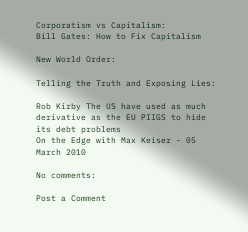Corporatism vs Capitalism:
Bill Gates: How to Fix Capitalism

New World Order:

Telling the Truth and Exposing Lies:

Rob Kirby The US have used as much derivative as the EU PIIGS to hide its debt problems
On the Edge with Max Keiser - 05 March 2010

No comments:

Post a Comment